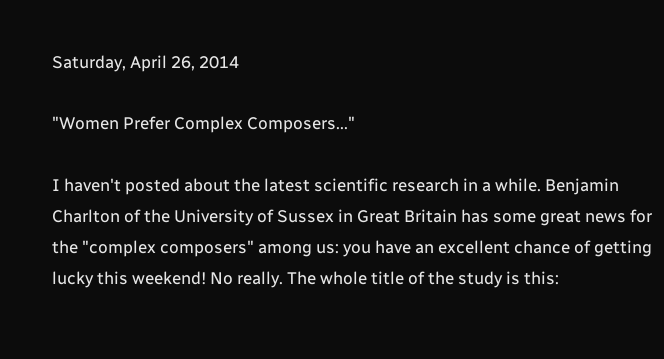Saturday, April 26, 2014

"Women Prefer Complex Composers..."

I haven't posted about the latest scientific research in a while. Benjamin Charlton of the University of Sussex in Great Britain has some great news for the "complex composers" among us: you have an excellent chance of getting lucky this weekend! No really. The whole title of the study is this: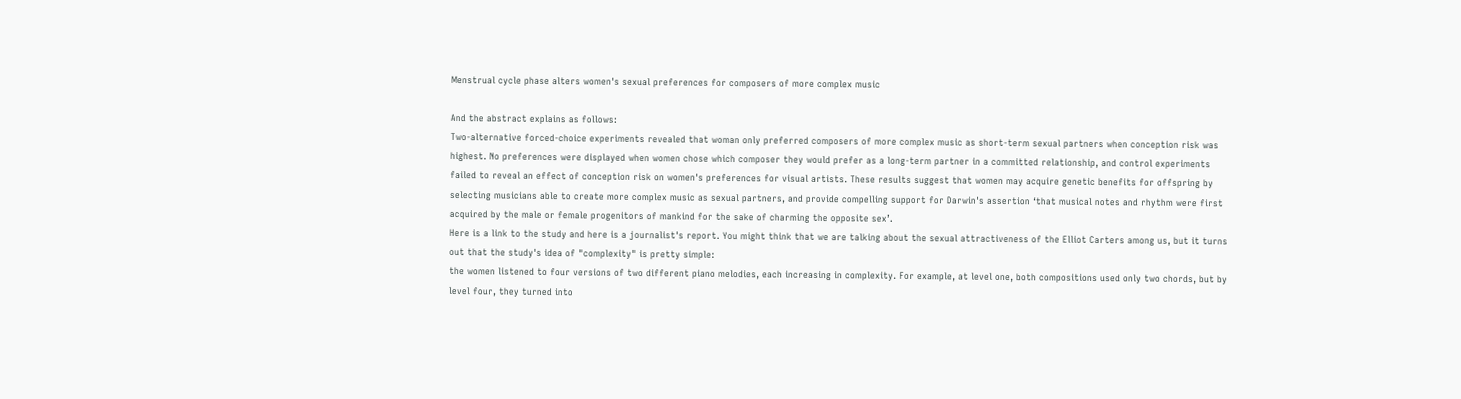Menstrual cycle phase alters women's sexual preferences for composers of more complex music

And the abstract explains as follows:
Two-alternative forced-choice experiments revealed that woman only preferred composers of more complex music as short-term sexual partners when conception risk was highest. No preferences were displayed when women chose which composer they would prefer as a long-term partner in a committed relationship, and control experiments failed to reveal an effect of conception risk on women's preferences for visual artists. These results suggest that women may acquire genetic benefits for offspring by selecting musicians able to create more complex music as sexual partners, and provide compelling support for Darwin's assertion ‘that musical notes and rhythm were first acquired by the male or female progenitors of mankind for the sake of charming the opposite sex’.
Here is a link to the study and here is a journalist's report. You might think that we are talking about the sexual attractiveness of the Elliot Carters among us, but it turns out that the study's idea of "complexity" is pretty simple:
the women listened to four versions of two different piano melodies, each increasing in complexity. For example, at level one, both compositions used only two chords, but by level four, they turned into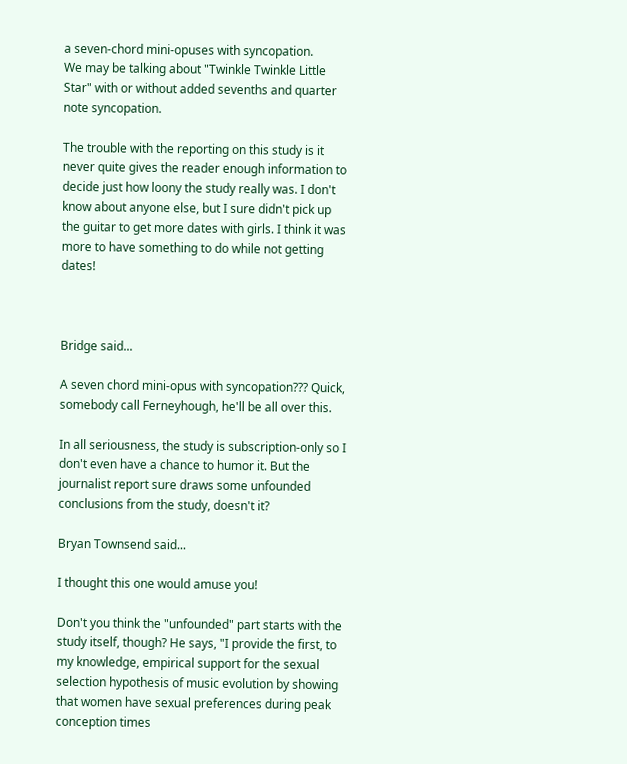a seven-chord mini-opuses with syncopation.
We may be talking about "Twinkle Twinkle Little Star" with or without added sevenths and quarter note syncopation.

The trouble with the reporting on this study is it never quite gives the reader enough information to decide just how loony the study really was. I don't know about anyone else, but I sure didn't pick up the guitar to get more dates with girls. I think it was more to have something to do while not getting dates!



Bridge said...

A seven chord mini-opus with syncopation??? Quick, somebody call Ferneyhough, he'll be all over this.

In all seriousness, the study is subscription-only so I don't even have a chance to humor it. But the journalist report sure draws some unfounded conclusions from the study, doesn't it?

Bryan Townsend said...

I thought this one would amuse you!

Don't you think the "unfounded" part starts with the study itself, though? He says, "I provide the first, to my knowledge, empirical support for the sexual selection hypothesis of music evolution by showing that women have sexual preferences during peak conception times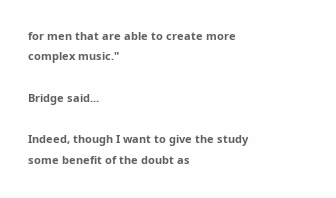for men that are able to create more complex music."

Bridge said...

Indeed, though I want to give the study some benefit of the doubt as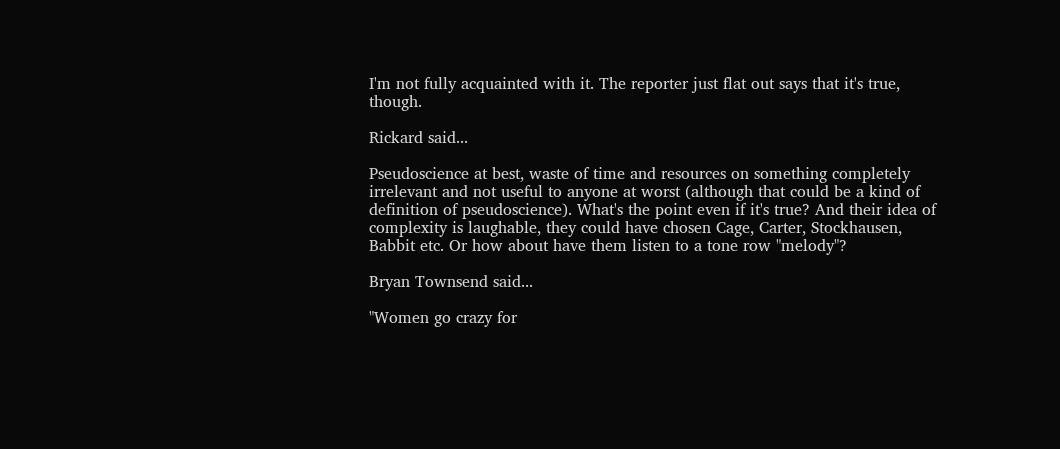I'm not fully acquainted with it. The reporter just flat out says that it's true, though.

Rickard said...

Pseudoscience at best, waste of time and resources on something completely irrelevant and not useful to anyone at worst (although that could be a kind of definition of pseudoscience). What's the point even if it's true? And their idea of complexity is laughable, they could have chosen Cage, Carter, Stockhausen, Babbit etc. Or how about have them listen to a tone row "melody"?

Bryan Townsend said...

"Women go crazy for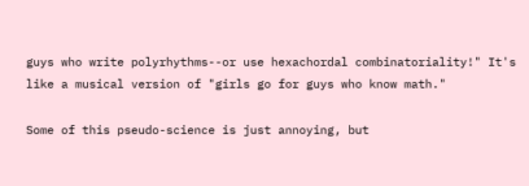guys who write polyrhythms--or use hexachordal combinatoriality!" It's like a musical version of "girls go for guys who know math."

Some of this pseudo-science is just annoying, but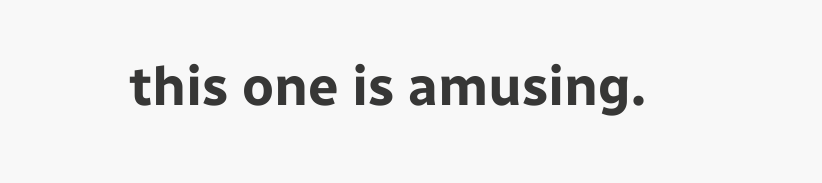this one is amusing.